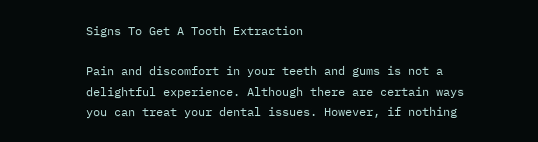Signs To Get A Tooth Extraction

Pain and discomfort in your teeth and gums is not a delightful experience. Although there are certain ways you can treat your dental issues. However, if nothing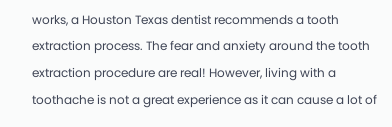works, a Houston Texas dentist recommends a tooth extraction process. The fear and anxiety around the tooth extraction procedure are real! However, living with a toothache is not a great experience as it can cause a lot of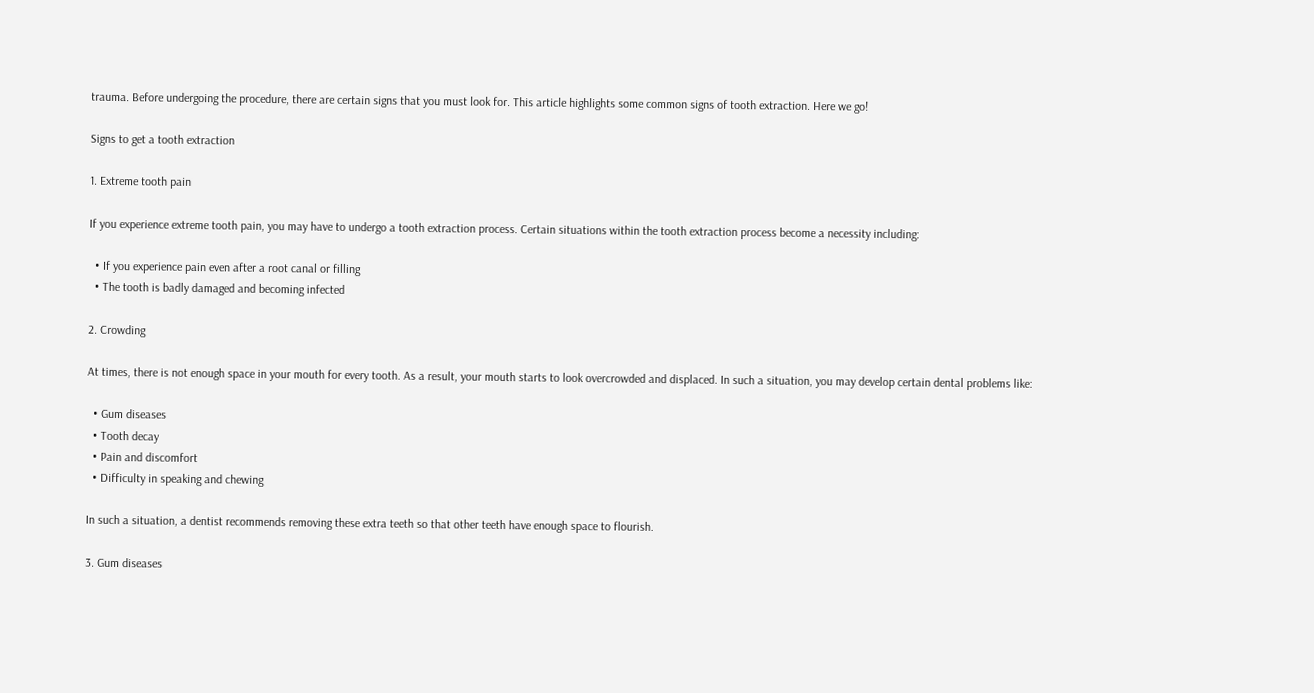trauma. Before undergoing the procedure, there are certain signs that you must look for. This article highlights some common signs of tooth extraction. Here we go!

Signs to get a tooth extraction

1. Extreme tooth pain

If you experience extreme tooth pain, you may have to undergo a tooth extraction process. Certain situations within the tooth extraction process become a necessity including:

  • If you experience pain even after a root canal or filling
  • The tooth is badly damaged and becoming infected

2. Crowding

At times, there is not enough space in your mouth for every tooth. As a result, your mouth starts to look overcrowded and displaced. In such a situation, you may develop certain dental problems like:

  • Gum diseases
  • Tooth decay
  • Pain and discomfort
  • Difficulty in speaking and chewing

In such a situation, a dentist recommends removing these extra teeth so that other teeth have enough space to flourish.

3. Gum diseases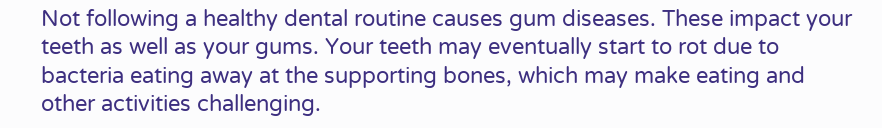Not following a healthy dental routine causes gum diseases. These impact your teeth as well as your gums. Your teeth may eventually start to rot due to bacteria eating away at the supporting bones, which may make eating and other activities challenging.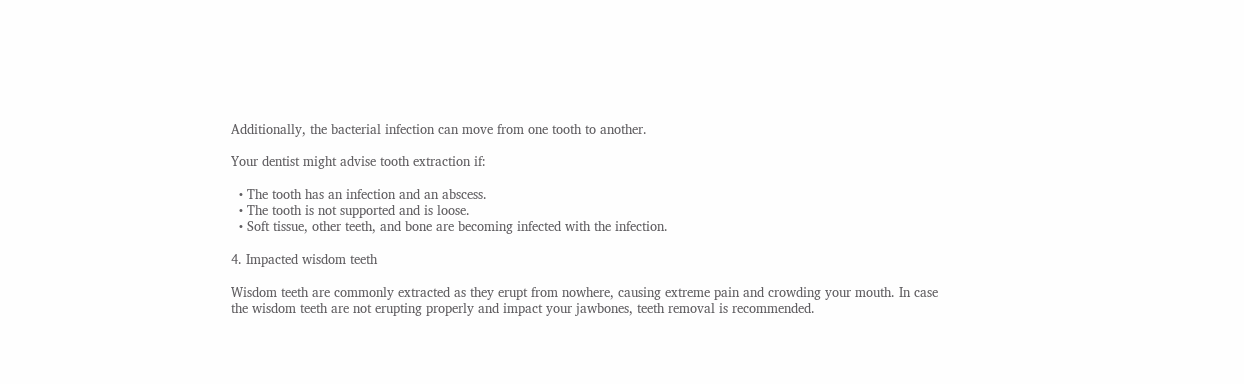Additionally, the bacterial infection can move from one tooth to another.

Your dentist might advise tooth extraction if:

  • The tooth has an infection and an abscess.
  • The tooth is not supported and is loose.
  • Soft tissue, other teeth, and bone are becoming infected with the infection.

4. Impacted wisdom teeth

Wisdom teeth are commonly extracted as they erupt from nowhere, causing extreme pain and crowding your mouth. In case the wisdom teeth are not erupting properly and impact your jawbones, teeth removal is recommended.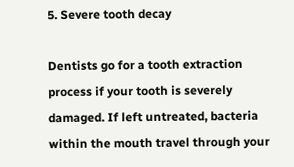5. Severe tooth decay

Dentists go for a tooth extraction process if your tooth is severely damaged. If left untreated, bacteria within the mouth travel through your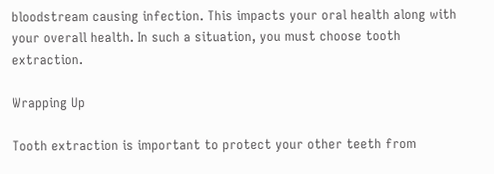bloodstream causing infection. This impacts your oral health along with your overall health. In such a situation, you must choose tooth extraction.

Wrapping Up

Tooth extraction is important to protect your other teeth from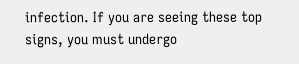infection. If you are seeing these top signs, you must undergo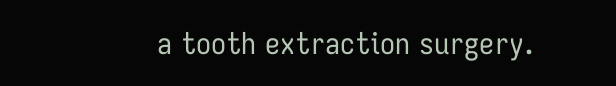a tooth extraction surgery.